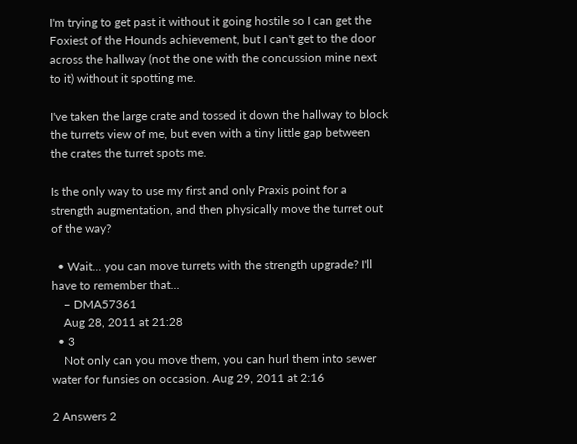I'm trying to get past it without it going hostile so I can get the Foxiest of the Hounds achievement, but I can't get to the door across the hallway (not the one with the concussion mine next to it) without it spotting me.

I've taken the large crate and tossed it down the hallway to block the turrets view of me, but even with a tiny little gap between the crates the turret spots me.

Is the only way to use my first and only Praxis point for a strength augmentation, and then physically move the turret out of the way?

  • Wait... you can move turrets with the strength upgrade? I'll have to remember that...
    – DMA57361
    Aug 28, 2011 at 21:28
  • 3
    Not only can you move them, you can hurl them into sewer water for funsies on occasion. Aug 29, 2011 at 2:16

2 Answers 2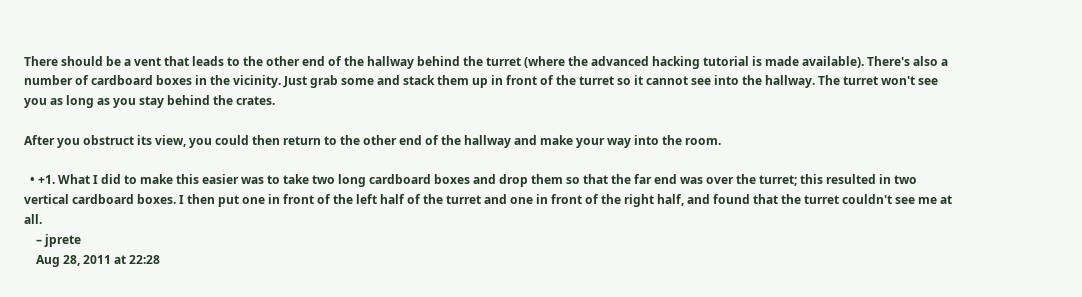There should be a vent that leads to the other end of the hallway behind the turret (where the advanced hacking tutorial is made available). There's also a number of cardboard boxes in the vicinity. Just grab some and stack them up in front of the turret so it cannot see into the hallway. The turret won't see you as long as you stay behind the crates.

After you obstruct its view, you could then return to the other end of the hallway and make your way into the room.

  • +1. What I did to make this easier was to take two long cardboard boxes and drop them so that the far end was over the turret; this resulted in two vertical cardboard boxes. I then put one in front of the left half of the turret and one in front of the right half, and found that the turret couldn't see me at all.
    – jprete
    Aug 28, 2011 at 22:28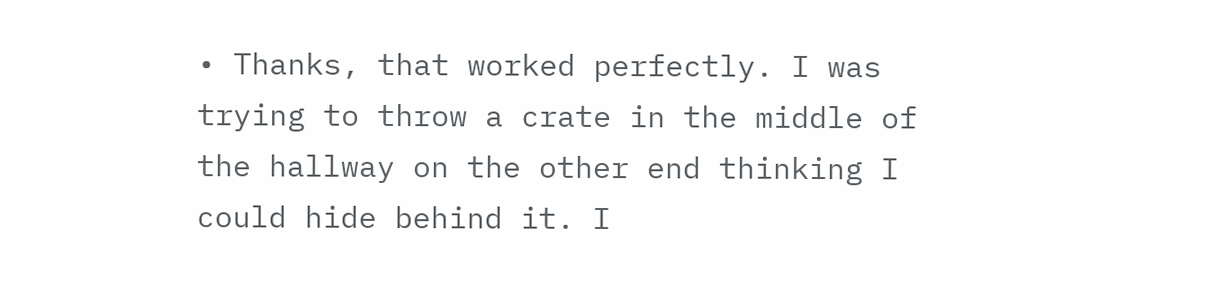• Thanks, that worked perfectly. I was trying to throw a crate in the middle of the hallway on the other end thinking I could hide behind it. I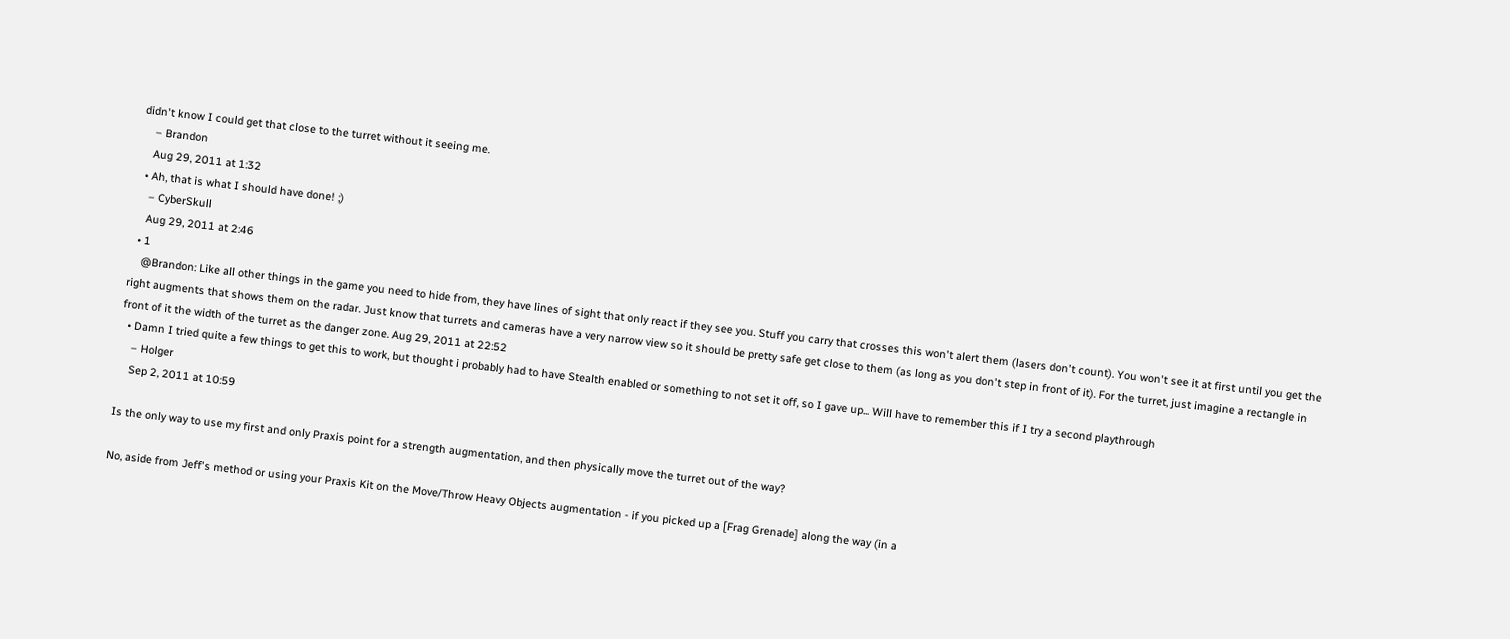didn't know I could get that close to the turret without it seeing me.
    – Brandon
    Aug 29, 2011 at 1:32
  • Ah, that is what I should have done! ;)
    – CyberSkull
    Aug 29, 2011 at 2:46
  • 1
    @Brandon: Like all other things in the game you need to hide from, they have lines of sight that only react if they see you. Stuff you carry that crosses this won't alert them (lasers don't count). You won't see it at first until you get the right augments that shows them on the radar. Just know that turrets and cameras have a very narrow view so it should be pretty safe get close to them (as long as you don't step in front of it). For the turret, just imagine a rectangle in front of it the width of the turret as the danger zone. Aug 29, 2011 at 22:52
  • Damn I tried quite a few things to get this to work, but thought i probably had to have Stealth enabled or something to not set it off, so I gave up... Will have to remember this if I try a second playthrough
    – Holger
    Sep 2, 2011 at 10:59

Is the only way to use my first and only Praxis point for a strength augmentation, and then physically move the turret out of the way?

No, aside from Jeff's method or using your Praxis Kit on the Move/Throw Heavy Objects augmentation - if you picked up a [Frag Grenade] along the way (in a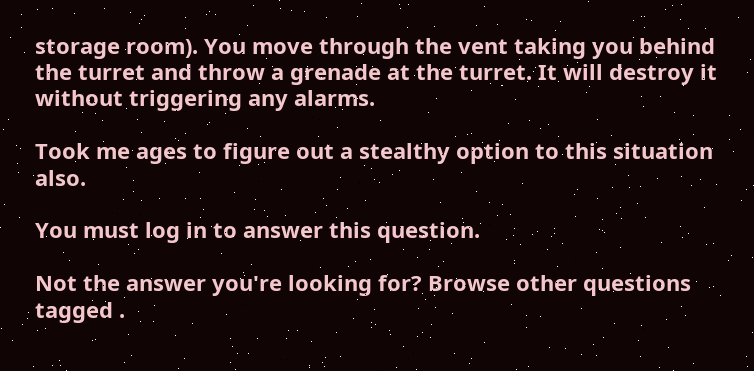storage room). You move through the vent taking you behind the turret and throw a grenade at the turret. It will destroy it without triggering any alarms.

Took me ages to figure out a stealthy option to this situation also.

You must log in to answer this question.

Not the answer you're looking for? Browse other questions tagged .